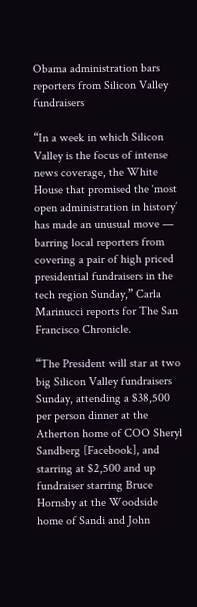Obama administration bars reporters from Silicon Valley fundraisers

“In a week in which Silicon Valley is the focus of intense news coverage, the White House that promised the ‘most open administration in history’ has made an unusual move — barring local reporters from covering a pair of high priced presidential fundraisers in the tech region Sunday,” Carla Marinucci reports for The San Francisco Chronicle.

“The President will star at two big Silicon Valley fundraisers Sunday, attending a $38,500 per person dinner at the Atherton home of COO Sheryl Sandberg [Facebook], and starring at $2,500 and up fundraiser starring Bruce Hornsby at the Woodside home of Sandi and John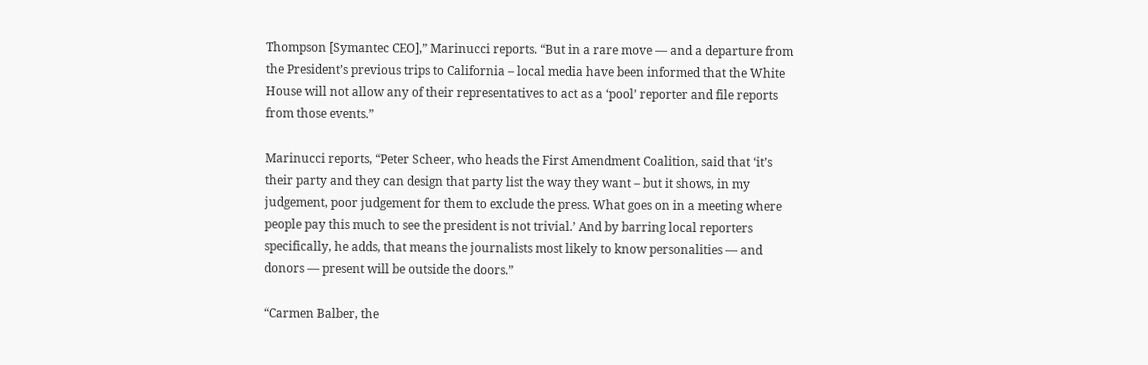Thompson [Symantec CEO],” Marinucci reports. “But in a rare move — and a departure from the President’s previous trips to California – local media have been informed that the White House will not allow any of their representatives to act as a ‘pool’ reporter and file reports from those events.”

Marinucci reports, “Peter Scheer, who heads the First Amendment Coalition, said that ‘it’s their party and they can design that party list the way they want – but it shows, in my judgement, poor judgement for them to exclude the press. What goes on in a meeting where people pay this much to see the president is not trivial.’ And by barring local reporters specifically, he adds, that means the journalists most likely to know personalities — and donors — present will be outside the doors.”

“Carmen Balber, the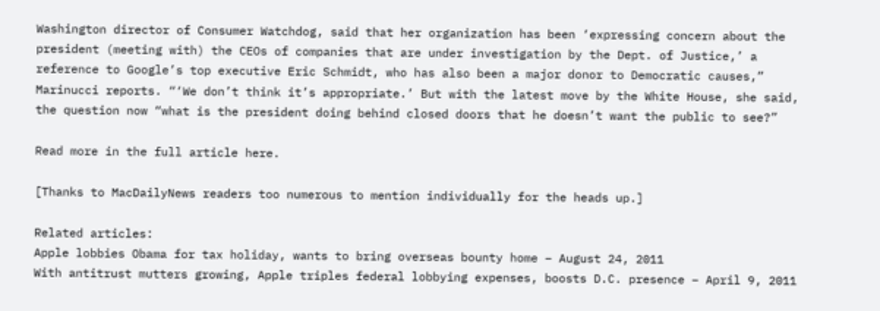Washington director of Consumer Watchdog, said that her organization has been ‘expressing concern about the president (meeting with) the CEOs of companies that are under investigation by the Dept. of Justice,’ a reference to Google’s top executive Eric Schmidt, who has also been a major donor to Democratic causes,” Marinucci reports. “‘We don’t think it’s appropriate.’ But with the latest move by the White House, she said, the question now “what is the president doing behind closed doors that he doesn’t want the public to see?”

Read more in the full article here.

[Thanks to MacDailyNews readers too numerous to mention individually for the heads up.]

Related articles:
Apple lobbies Obama for tax holiday, wants to bring overseas bounty home – August 24, 2011
With antitrust mutters growing, Apple triples federal lobbying expenses, boosts D.C. presence – April 9, 2011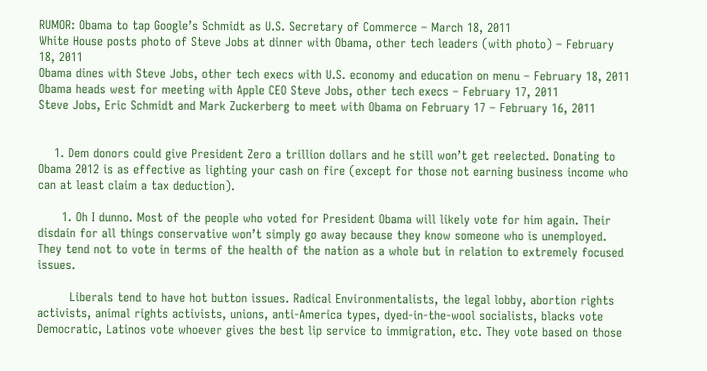RUMOR: Obama to tap Google’s Schmidt as U.S. Secretary of Commerce – March 18, 2011
White House posts photo of Steve Jobs at dinner with Obama, other tech leaders (with photo) – February 18, 2011
Obama dines with Steve Jobs, other tech execs with U.S. economy and education on menu – February 18, 2011
Obama heads west for meeting with Apple CEO Steve Jobs, other tech execs – February 17, 2011
Steve Jobs, Eric Schmidt and Mark Zuckerberg to meet with Obama on February 17 – February 16, 2011


    1. Dem donors could give President Zero a trillion dollars and he still won’t get reelected. Donating to Obama 2012 is as effective as lighting your cash on fire (except for those not earning business income who can at least claim a tax deduction).

      1. Oh I dunno. Most of the people who voted for President Obama will likely vote for him again. Their disdain for all things conservative won’t simply go away because they know someone who is unemployed. They tend not to vote in terms of the health of the nation as a whole but in relation to extremely focused issues.

        Liberals tend to have hot button issues. Radical Environmentalists, the legal lobby, abortion rights activists, animal rights activists, unions, anti-America types, dyed-in-the-wool socialists, blacks vote Democratic, Latinos vote whoever gives the best lip service to immigration, etc. They vote based on those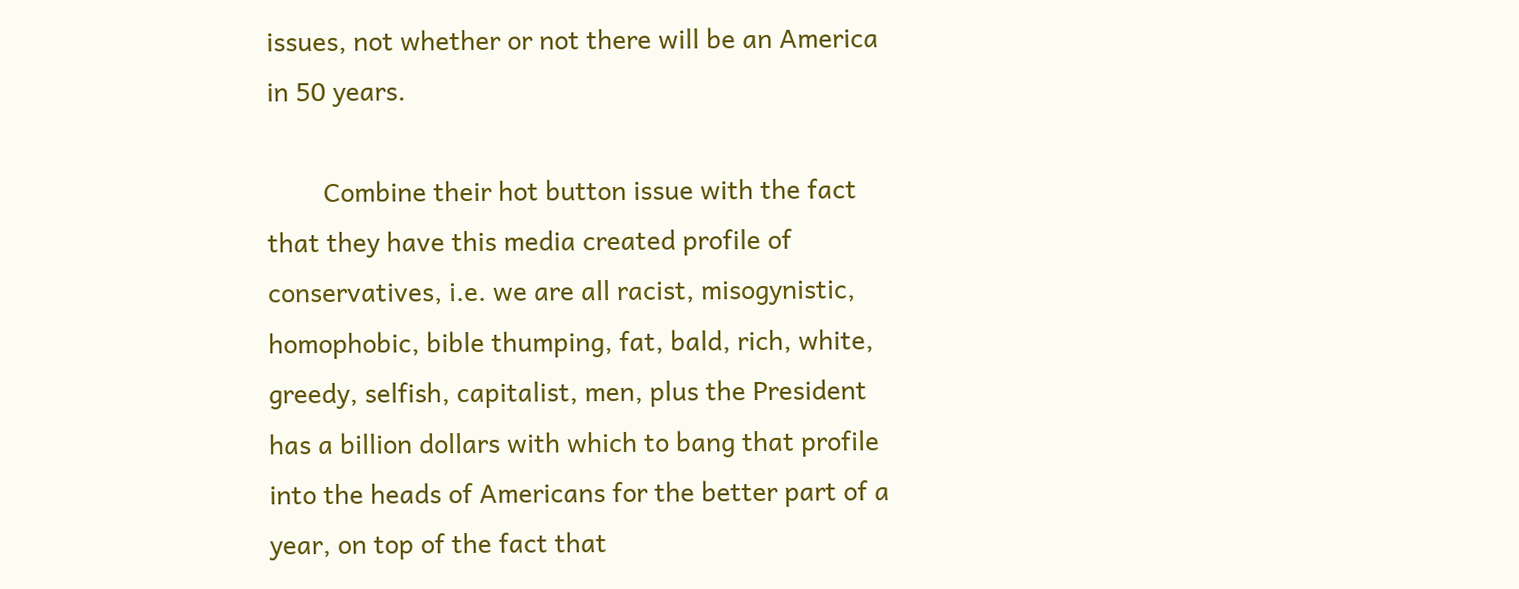issues, not whether or not there will be an America in 50 years.

        Combine their hot button issue with the fact that they have this media created profile of conservatives, i.e. we are all racist, misogynistic, homophobic, bible thumping, fat, bald, rich, white, greedy, selfish, capitalist, men, plus the President has a billion dollars with which to bang that profile into the heads of Americans for the better part of a year, on top of the fact that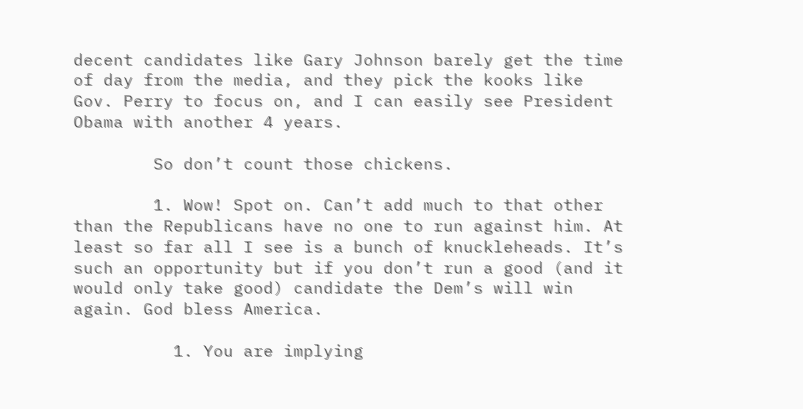decent candidates like Gary Johnson barely get the time of day from the media, and they pick the kooks like Gov. Perry to focus on, and I can easily see President Obama with another 4 years.

        So don’t count those chickens.

        1. Wow! Spot on. Can’t add much to that other than the Republicans have no one to run against him. At least so far all I see is a bunch of knuckleheads. It’s such an opportunity but if you don’t run a good (and it would only take good) candidate the Dem’s will win again. God bless America.

          1. You are implying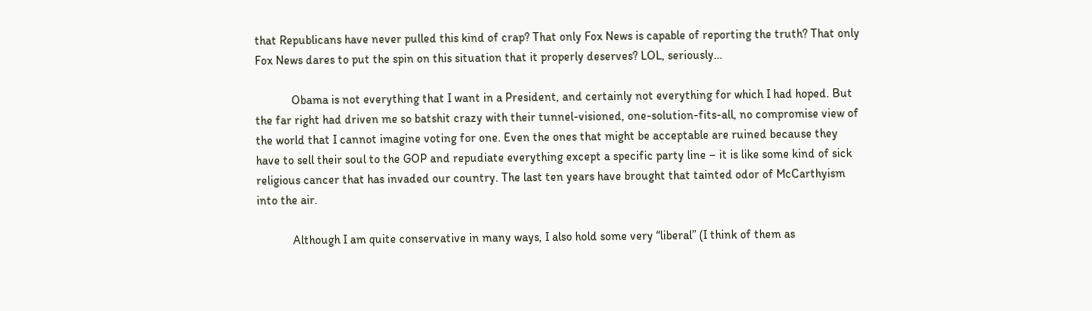that Republicans have never pulled this kind of crap? That only Fox News is capable of reporting the truth? That only Fox News dares to put the spin on this situation that it properly deserves? LOL, seriously…

            Obama is not everything that I want in a President, and certainly not everything for which I had hoped. But the far right had driven me so batshit crazy with their tunnel-visioned, one-solution-fits-all, no compromise view of the world that I cannot imagine voting for one. Even the ones that might be acceptable are ruined because they have to sell their soul to the GOP and repudiate everything except a specific party line – it is like some kind of sick religious cancer that has invaded our country. The last ten years have brought that tainted odor of McCarthyism into the air.

            Although I am quite conservative in many ways, I also hold some very “liberal” (I think of them as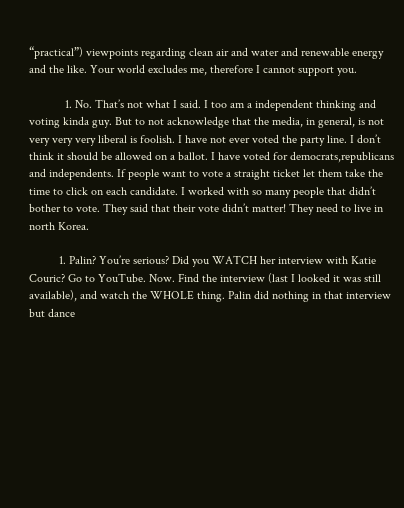“practical”) viewpoints regarding clean air and water and renewable energy and the like. Your world excludes me, therefore I cannot support you.

            1. No. That’s not what I said. I too am a independent thinking and voting kinda guy. But to not acknowledge that the media, in general, is not very very very liberal is foolish. I have not ever voted the party line. I don’t think it should be allowed on a ballot. I have voted for democrats,republicans and independents. If people want to vote a straight ticket let them take the time to click on each candidate. I worked with so many people that didn’t bother to vote. They said that their vote didn’t matter! They need to live in north Korea.

          1. Palin? You’re serious? Did you WATCH her interview with Katie Couric? Go to YouTube. Now. Find the interview (last I looked it was still available), and watch the WHOLE thing. Palin did nothing in that interview but dance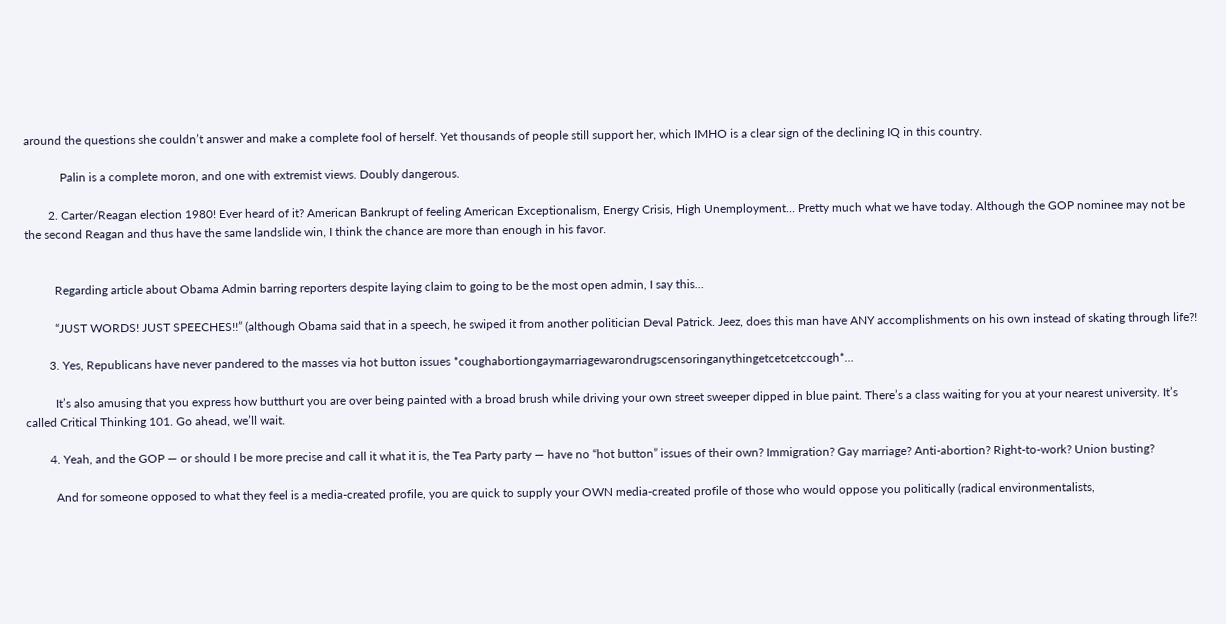around the questions she couldn’t answer and make a complete fool of herself. Yet thousands of people still support her, which IMHO is a clear sign of the declining IQ in this country.

            Palin is a complete moron, and one with extremist views. Doubly dangerous.

        2. Carter/Reagan election 1980! Ever heard of it? American Bankrupt of feeling American Exceptionalism, Energy Crisis, High Unemployment… Pretty much what we have today. Although the GOP nominee may not be the second Reagan and thus have the same landslide win, I think the chance are more than enough in his favor.


          Regarding article about Obama Admin barring reporters despite laying claim to going to be the most open admin, I say this…

          “JUST WORDS! JUST SPEECHES!!” (although Obama said that in a speech, he swiped it from another politician Deval Patrick. Jeez, does this man have ANY accomplishments on his own instead of skating through life?!

        3. Yes, Republicans have never pandered to the masses via hot button issues *coughabortiongaymarriagewarondrugscensoringanythingetcetcetccough*…

          It’s also amusing that you express how butthurt you are over being painted with a broad brush while driving your own street sweeper dipped in blue paint. There’s a class waiting for you at your nearest university. It’s called Critical Thinking 101. Go ahead, we’ll wait.

        4. Yeah, and the GOP — or should I be more precise and call it what it is, the Tea Party party — have no “hot button” issues of their own? Immigration? Gay marriage? Anti-abortion? Right-to-work? Union busting?

          And for someone opposed to what they feel is a media-created profile, you are quick to supply your OWN media-created profile of those who would oppose you politically (radical environmentalists,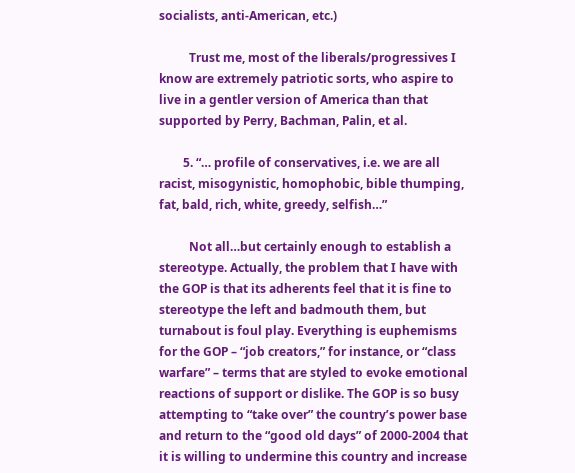socialists, anti-American, etc.)

          Trust me, most of the liberals/progressives I know are extremely patriotic sorts, who aspire to live in a gentler version of America than that supported by Perry, Bachman, Palin, et al.

        5. “… profile of conservatives, i.e. we are all racist, misogynistic, homophobic, bible thumping, fat, bald, rich, white, greedy, selfish…”

          Not all…but certainly enough to establish a stereotype. Actually, the problem that I have with the GOP is that its adherents feel that it is fine to stereotype the left and badmouth them, but turnabout is foul play. Everything is euphemisms for the GOP – “job creators,” for instance, or “class warfare” – terms that are styled to evoke emotional reactions of support or dislike. The GOP is so busy attempting to “take over” the country’s power base and return to the “good old days” of 2000-2004 that it is willing to undermine this country and increase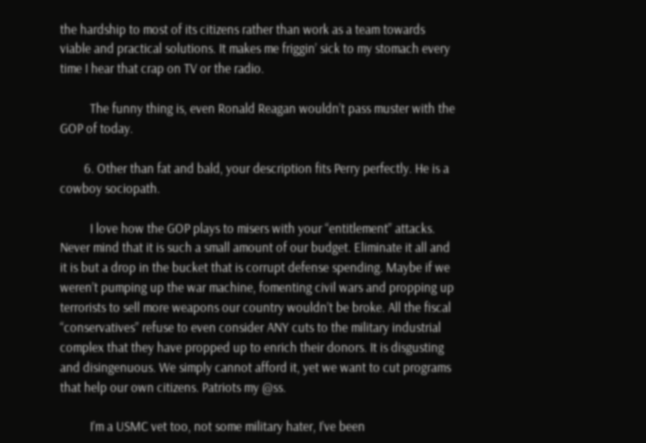the hardship to most of its citizens rather than work as a team towards viable and practical solutions. It makes me friggin’ sick to my stomach every time I hear that crap on TV or the radio.

          The funny thing is, even Ronald Reagan wouldn’t pass muster with the GOP of today.

        6. Other than fat and bald, your description fits Perry perfectly. He is a cowboy sociopath.

          I love how the GOP plays to misers with your “entitlement” attacks. Never mind that it is such a small amount of our budget. Eliminate it all and it is but a drop in the bucket that is corrupt defense spending. Maybe if we weren’t pumping up the war machine, fomenting civil wars and propping up terrorists to sell more weapons our country wouldn’t be broke. All the fiscal “conservatives” refuse to even consider ANY cuts to the military industrial complex that they have propped up to enrich their donors. It is disgusting and disingenuous. We simply cannot afford it, yet we want to cut programs that help our own citizens. Patriots my @ss.

          I’m a USMC vet too, not some military hater, I’ve been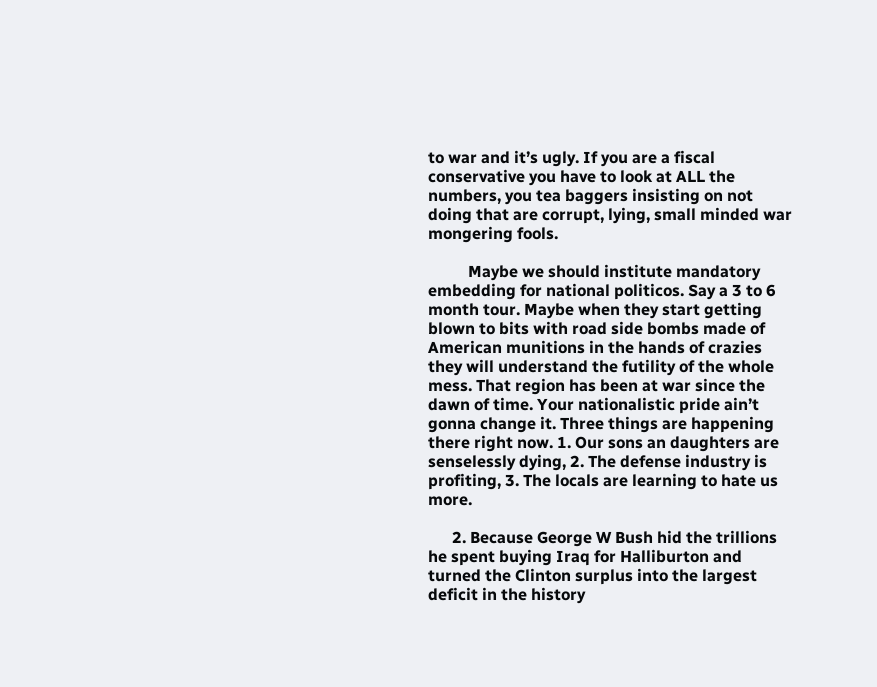to war and it’s ugly. If you are a fiscal conservative you have to look at ALL the numbers, you tea baggers insisting on not doing that are corrupt, lying, small minded war mongering fools.

          Maybe we should institute mandatory embedding for national politicos. Say a 3 to 6 month tour. Maybe when they start getting blown to bits with road side bombs made of American munitions in the hands of crazies they will understand the futility of the whole mess. That region has been at war since the dawn of time. Your nationalistic pride ain’t gonna change it. Three things are happening there right now. 1. Our sons an daughters are senselessly dying, 2. The defense industry is profiting, 3. The locals are learning to hate us more.

      2. Because George W Bush hid the trillions he spent buying Iraq for Halliburton and turned the Clinton surplus into the largest deficit in the history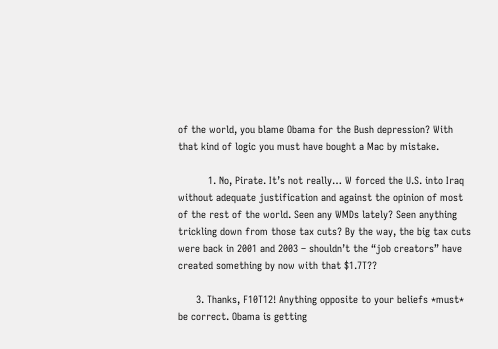of the world, you blame Obama for the Bush depression? With that kind of logic you must have bought a Mac by mistake.

          1. No, Pirate. It’s not really… W forced the U.S. into Iraq without adequate justification and against the opinion of most of the rest of the world. Seen any WMDs lately? Seen anything trickling down from those tax cuts? By the way, the big tax cuts were back in 2001 and 2003 – shouldn’t the “job creators” have created something by now with that $1.7T??

      3. Thanks, F10T12! Anything opposite to your beliefs *must* be correct. Obama is getting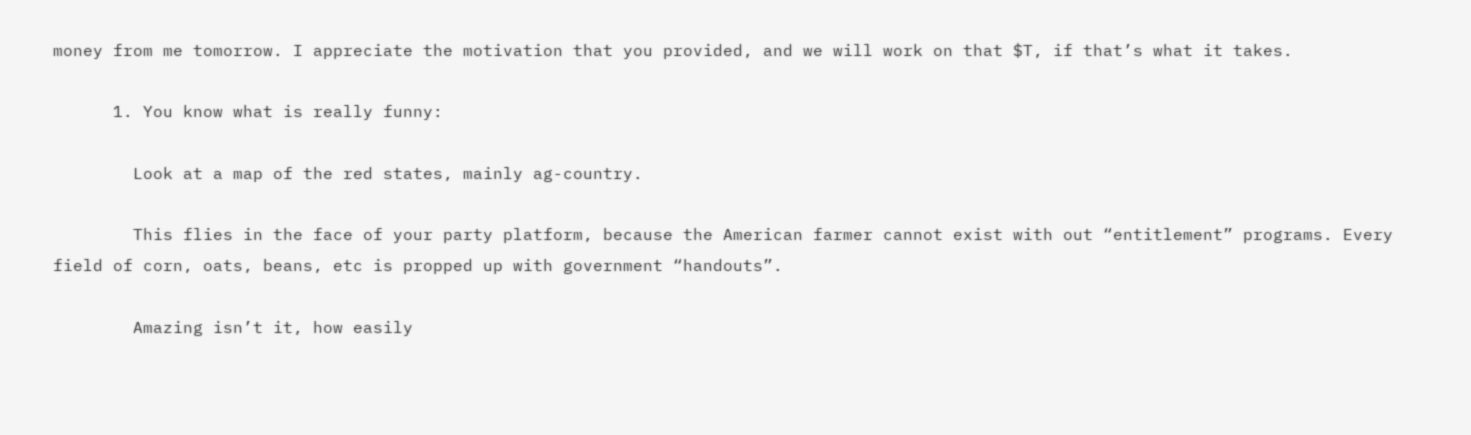money from me tomorrow. I appreciate the motivation that you provided, and we will work on that $T, if that’s what it takes.

      1. You know what is really funny:

        Look at a map of the red states, mainly ag-country.

        This flies in the face of your party platform, because the American farmer cannot exist with out “entitlement” programs. Every field of corn, oats, beans, etc is propped up with government “handouts”.

        Amazing isn’t it, how easily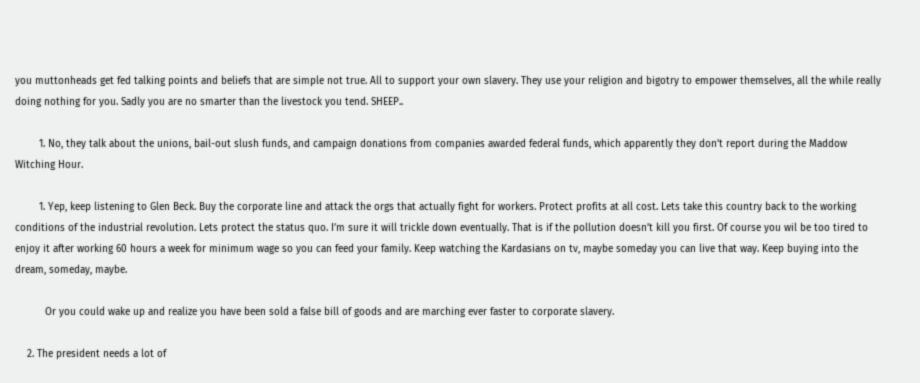you muttonheads get fed talking points and beliefs that are simple not true. All to support your own slavery. They use your religion and bigotry to empower themselves, all the while really doing nothing for you. Sadly you are no smarter than the livestock you tend. SHEEP..

        1. No, they talk about the unions, bail-out slush funds, and campaign donations from companies awarded federal funds, which apparently they don’t report during the Maddow Witching Hour.

        1. Yep, keep listening to Glen Beck. Buy the corporate line and attack the orgs that actually fight for workers. Protect profits at all cost. Lets take this country back to the working conditions of the industrial revolution. Lets protect the status quo. I’m sure it will trickle down eventually. That is if the pollution doesn’t kill you first. Of course you wil be too tired to enjoy it after working 60 hours a week for minimum wage so you can feed your family. Keep watching the Kardasians on tv, maybe someday you can live that way. Keep buying into the dream, someday, maybe.

          Or you could wake up and realize you have been sold a false bill of goods and are marching ever faster to corporate slavery.

    2. The president needs a lot of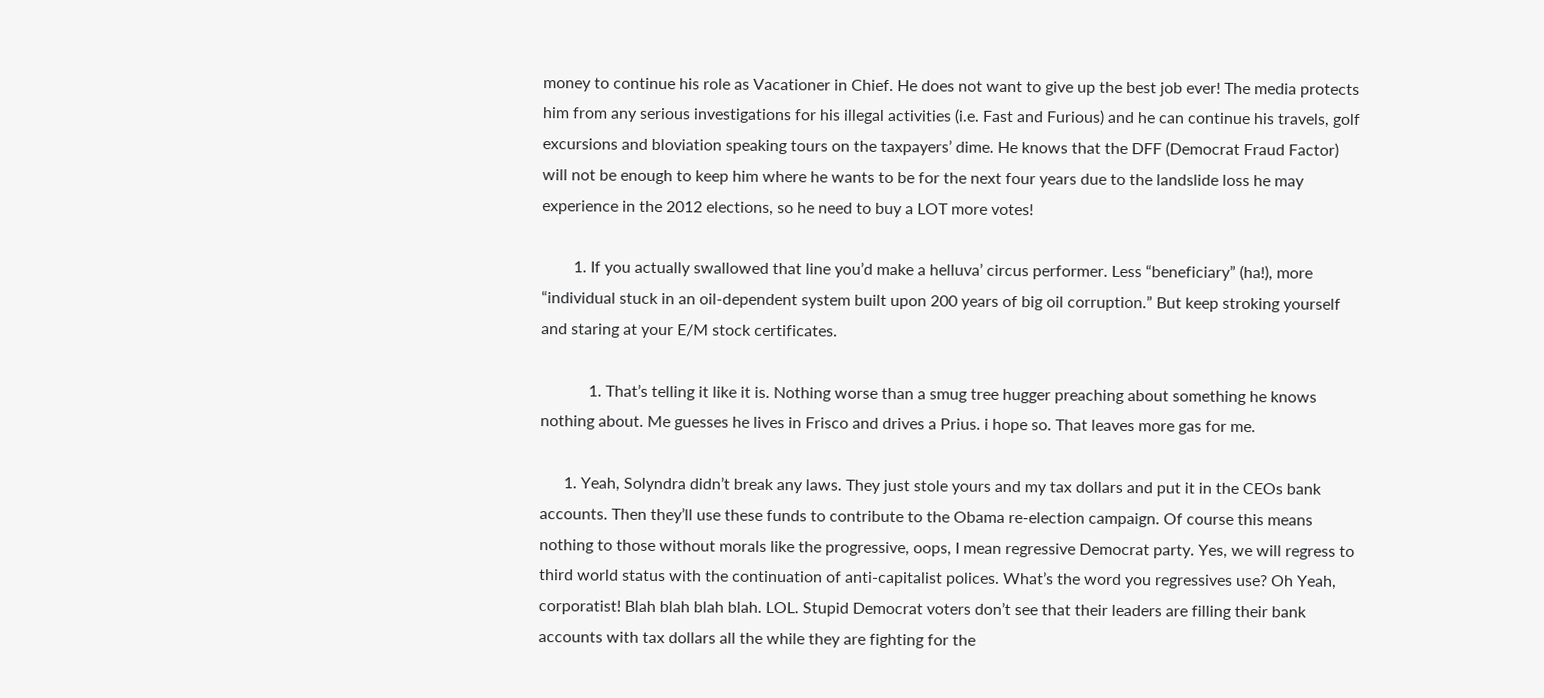money to continue his role as Vacationer in Chief. He does not want to give up the best job ever! The media protects him from any serious investigations for his illegal activities (i.e. Fast and Furious) and he can continue his travels, golf excursions and bloviation speaking tours on the taxpayers’ dime. He knows that the DFF (Democrat Fraud Factor) will not be enough to keep him where he wants to be for the next four years due to the landslide loss he may experience in the 2012 elections, so he need to buy a LOT more votes!

        1. If you actually swallowed that line you’d make a helluva’ circus performer. Less “beneficiary” (ha!), more “individual stuck in an oil-dependent system built upon 200 years of big oil corruption.” But keep stroking yourself and staring at your E/M stock certificates.

            1. That’s telling it like it is. Nothing worse than a smug tree hugger preaching about something he knows nothing about. Me guesses he lives in Frisco and drives a Prius. i hope so. That leaves more gas for me.

      1. Yeah, Solyndra didn’t break any laws. They just stole yours and my tax dollars and put it in the CEOs bank accounts. Then they’ll use these funds to contribute to the Obama re-election campaign. Of course this means nothing to those without morals like the progressive, oops, I mean regressive Democrat party. Yes, we will regress to third world status with the continuation of anti-capitalist polices. What’s the word you regressives use? Oh Yeah, corporatist! Blah blah blah blah. LOL. Stupid Democrat voters don’t see that their leaders are filling their bank accounts with tax dollars all the while they are fighting for the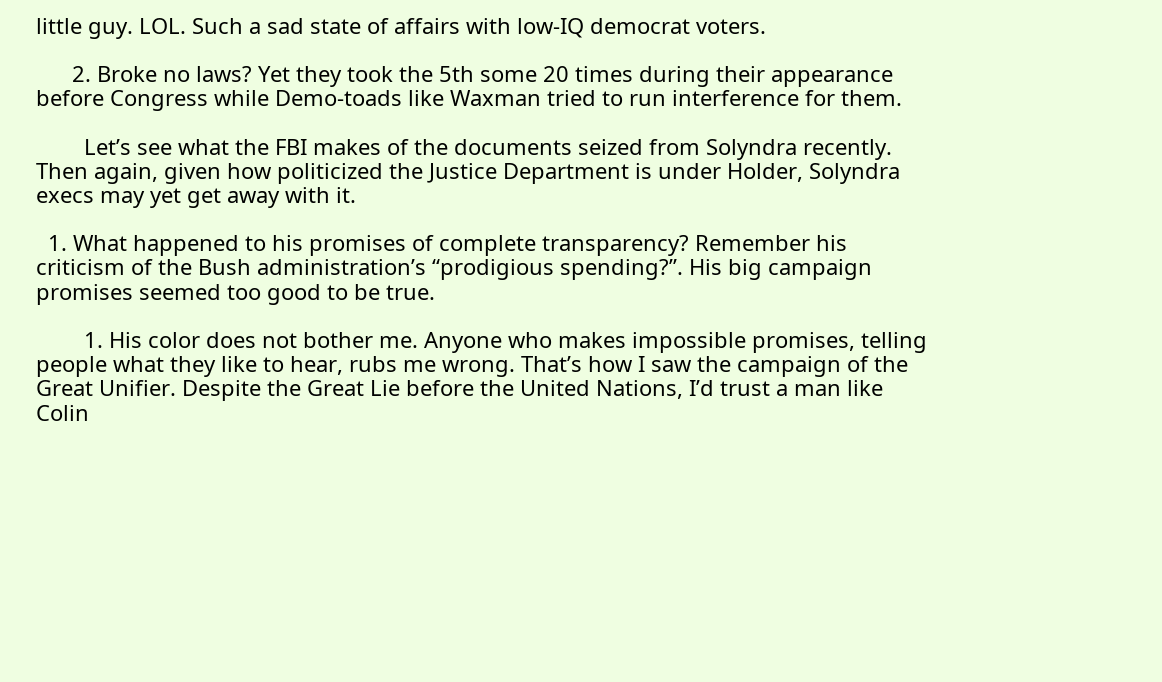little guy. LOL. Such a sad state of affairs with low-IQ democrat voters.

      2. Broke no laws? Yet they took the 5th some 20 times during their appearance before Congress while Demo-toads like Waxman tried to run interference for them.

        Let’s see what the FBI makes of the documents seized from Solyndra recently. Then again, given how politicized the Justice Department is under Holder, Solyndra execs may yet get away with it.

  1. What happened to his promises of complete transparency? Remember his criticism of the Bush administration’s “prodigious spending?”. His big campaign promises seemed too good to be true.

        1. His color does not bother me. Anyone who makes impossible promises, telling people what they like to hear, rubs me wrong. That’s how I saw the campaign of the Great Unifier. Despite the Great Lie before the United Nations, I’d trust a man like Colin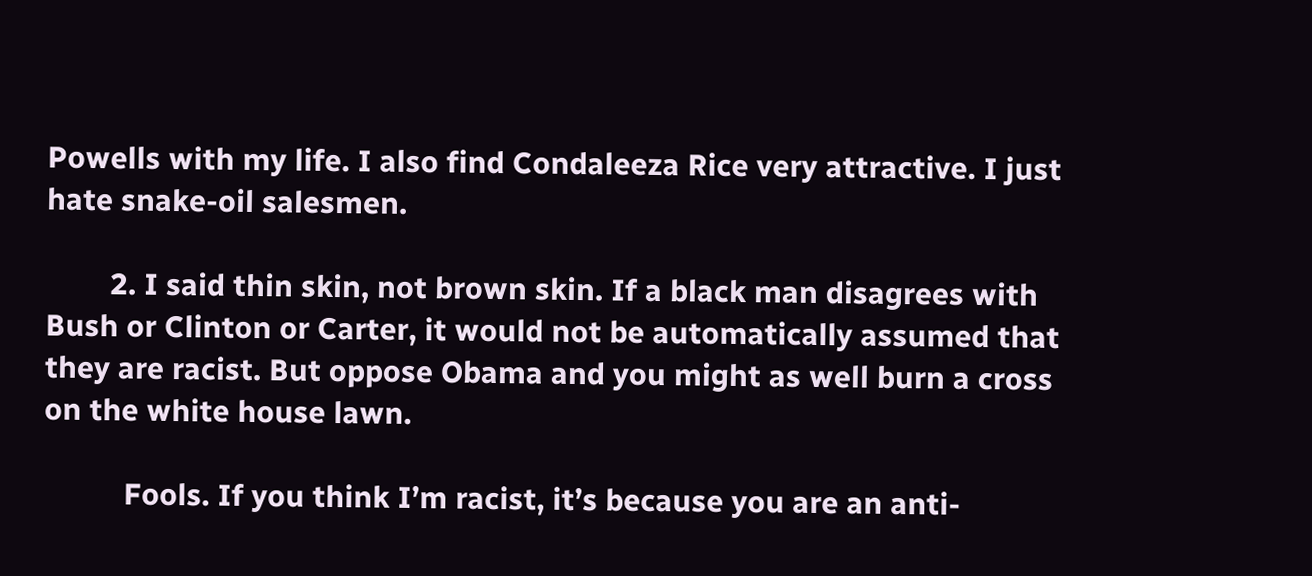Powells with my life. I also find Condaleeza Rice very attractive. I just hate snake-oil salesmen.

        2. I said thin skin, not brown skin. If a black man disagrees with Bush or Clinton or Carter, it would not be automatically assumed that they are racist. But oppose Obama and you might as well burn a cross on the white house lawn.

          Fools. If you think I’m racist, it’s because you are an anti-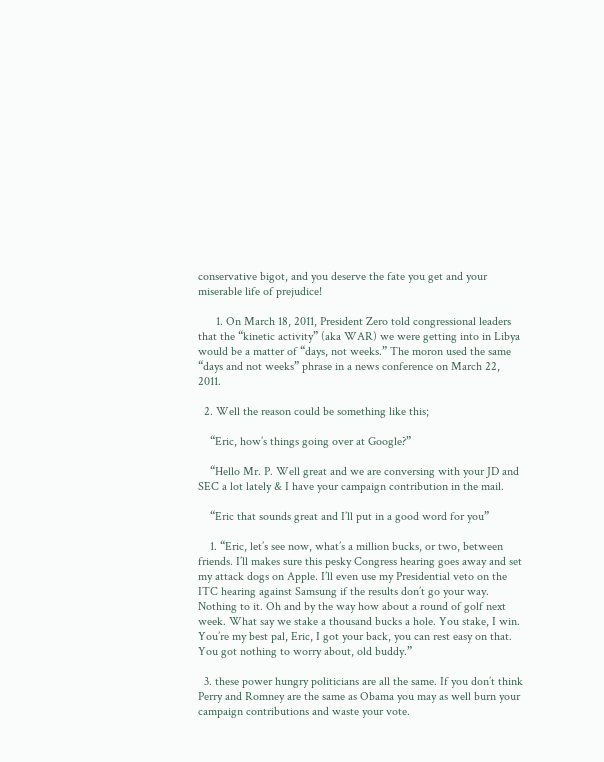conservative bigot, and you deserve the fate you get and your miserable life of prejudice!

      1. On March 18, 2011, President Zero told congressional leaders that the “kinetic activity” (aka WAR) we were getting into in Libya would be a matter of “days, not weeks.” The moron used the same “days and not weeks” phrase in a news conference on March 22, 2011.

  2. Well the reason could be something like this;

    “Eric, how’s things going over at Google?”

    “Hello Mr. P. Well great and we are conversing with your JD and SEC a lot lately & I have your campaign contribution in the mail.

    “Eric that sounds great and I’ll put in a good word for you”

    1. “Eric, let’s see now, what’s a million bucks, or two, between friends. I’ll makes sure this pesky Congress hearing goes away and set my attack dogs on Apple. I’ll even use my Presidential veto on the ITC hearing against Samsung if the results don’t go your way. Nothing to it. Oh and by the way how about a round of golf next week. What say we stake a thousand bucks a hole. You stake, I win. You’re my best pal, Eric, I got your back, you can rest easy on that. You got nothing to worry about, old buddy.”

  3. these power hungry politicians are all the same. If you don’t think Perry and Romney are the same as Obama you may as well burn your campaign contributions and waste your vote.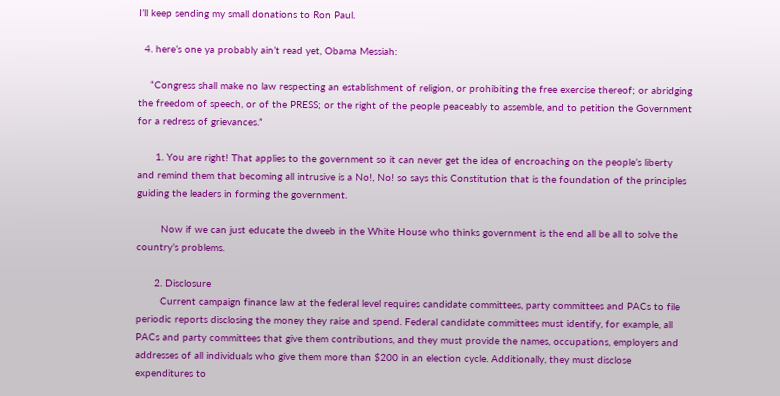I’ll keep sending my small donations to Ron Paul.

  4. here’s one ya probably ain’t read yet, Obama Messiah:

    “Congress shall make no law respecting an establishment of religion, or prohibiting the free exercise thereof; or abridging the freedom of speech, or of the PRESS; or the right of the people peaceably to assemble, and to petition the Government for a redress of grievances.”

      1. You are right! That applies to the government so it can never get the idea of encroaching on the people’s liberty and remind them that becoming all intrusive is a No!, No! so says this Constitution that is the foundation of the principles guiding the leaders in forming the government.

        Now if we can just educate the dweeb in the White House who thinks government is the end all be all to solve the country’s problems.

      2. Disclosure
        Current campaign finance law at the federal level requires candidate committees, party committees and PACs to file periodic reports disclosing the money they raise and spend. Federal candidate committees must identify, for example, all PACs and party committees that give them contributions, and they must provide the names, occupations, employers and addresses of all individuals who give them more than $200 in an election cycle. Additionally, they must disclose expenditures to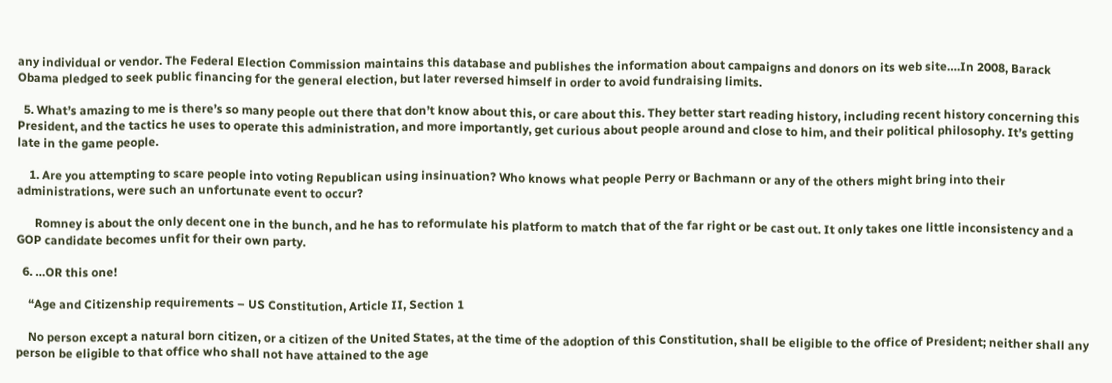any individual or vendor. The Federal Election Commission maintains this database and publishes the information about campaigns and donors on its web site….In 2008, Barack Obama pledged to seek public financing for the general election, but later reversed himself in order to avoid fundraising limits.

  5. What’s amazing to me is there’s so many people out there that don’t know about this, or care about this. They better start reading history, including recent history concerning this President, and the tactics he uses to operate this administration, and more importantly, get curious about people around and close to him, and their political philosophy. It’s getting late in the game people.

    1. Are you attempting to scare people into voting Republican using insinuation? Who knows what people Perry or Bachmann or any of the others might bring into their administrations, were such an unfortunate event to occur?

      Romney is about the only decent one in the bunch, and he has to reformulate his platform to match that of the far right or be cast out. It only takes one little inconsistency and a GOP candidate becomes unfit for their own party.

  6. …OR this one!

    “Age and Citizenship requirements – US Constitution, Article II, Section 1

    No person except a natural born citizen, or a citizen of the United States, at the time of the adoption of this Constitution, shall be eligible to the office of President; neither shall any person be eligible to that office who shall not have attained to the age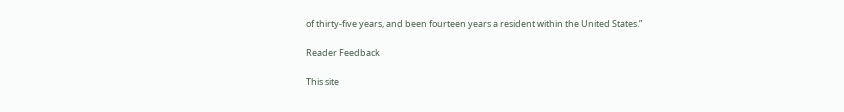of thirty-five years, and been fourteen years a resident within the United States.”

Reader Feedback

This site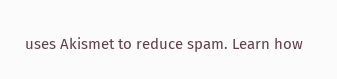uses Akismet to reduce spam. Learn how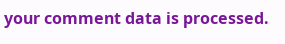your comment data is processed.